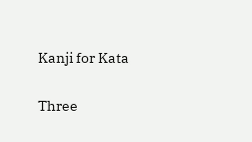Kanji for Kata

Three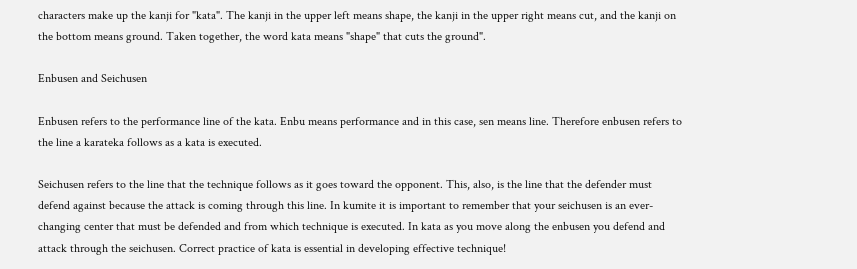characters make up the kanji for "kata". The kanji in the upper left means shape, the kanji in the upper right means cut, and the kanji on the bottom means ground. Taken together, the word kata means "shape" that cuts the ground".

Enbusen and Seichusen

Enbusen refers to the performance line of the kata. Enbu means performance and in this case, sen means line. Therefore enbusen refers to the line a karateka follows as a kata is executed.

Seichusen refers to the line that the technique follows as it goes toward the opponent. This, also, is the line that the defender must defend against because the attack is coming through this line. In kumite it is important to remember that your seichusen is an ever-changing center that must be defended and from which technique is executed. In kata as you move along the enbusen you defend and attack through the seichusen. Correct practice of kata is essential in developing effective technique!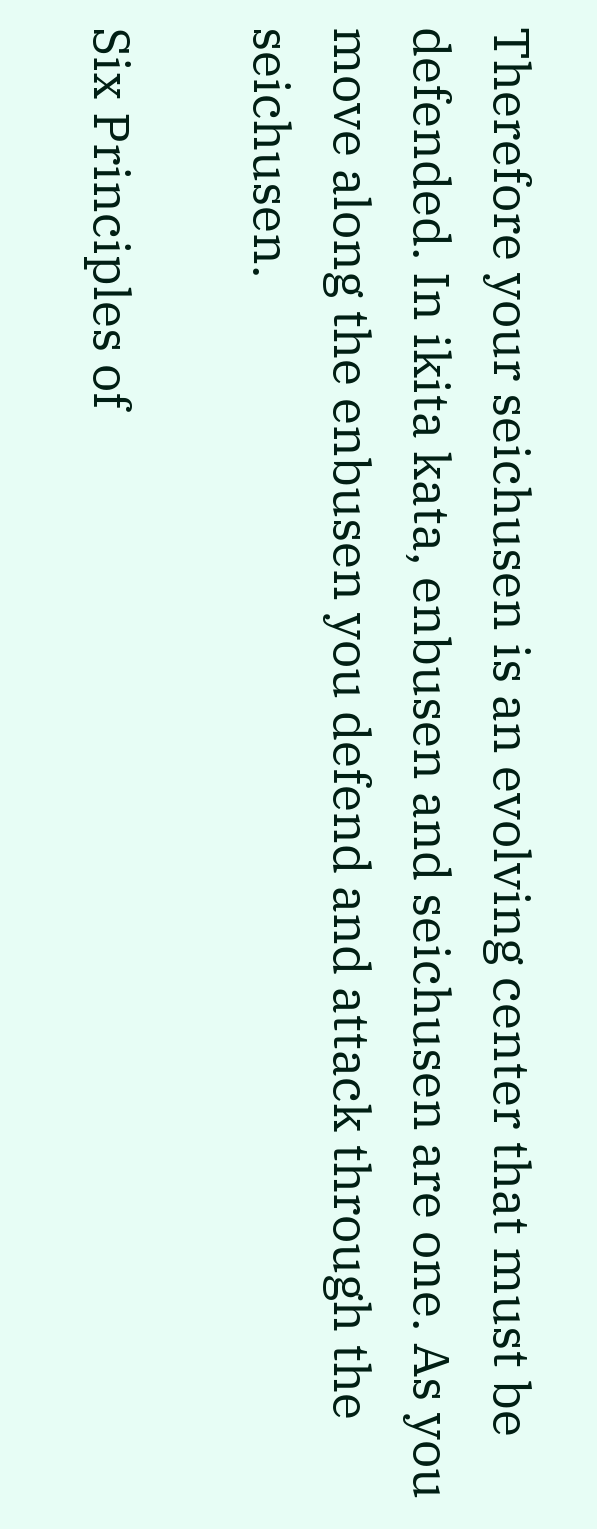Therefore your seichusen is an evolving center that must be defended. In ikita kata, enbusen and seichusen are one. As you move along the enbusen you defend and attack through the seichusen.

Six Principles of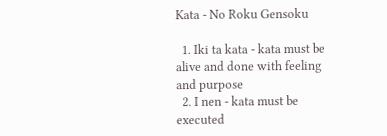Kata - No Roku Gensoku

  1. Iki ta kata - kata must be alive and done with feeling and purpose
  2. I nen - kata must be executed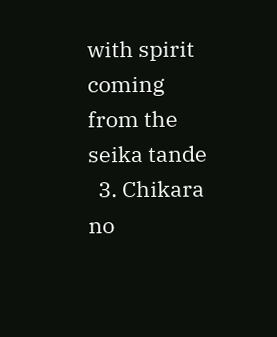with spirit coming from the seika tande
  3. Chikara no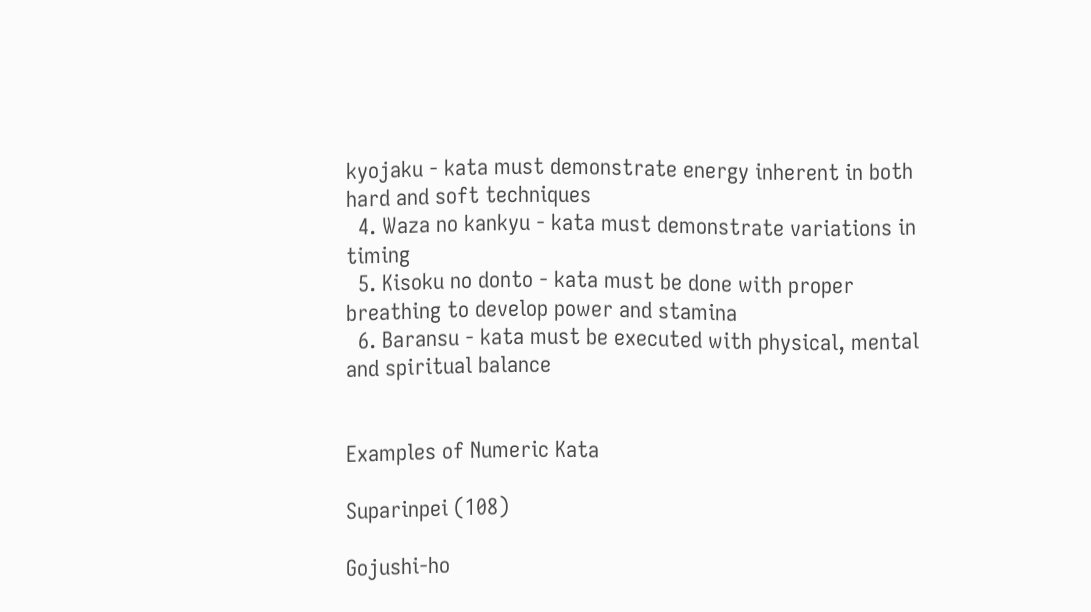kyojaku - kata must demonstrate energy inherent in both hard and soft techniques
  4. Waza no kankyu - kata must demonstrate variations in timing
  5. Kisoku no donto - kata must be done with proper breathing to develop power and stamina
  6. Baransu - kata must be executed with physical, mental and spiritual balance


Examples of Numeric Kata

Suparinpei (108)

Gojushi-ho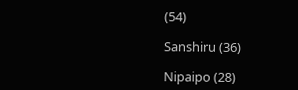(54)

Sanshiru (36)

Nipaipo (28)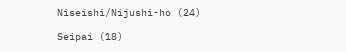Niseishi/Nijushi-ho (24)

Seipai (18)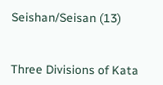Seishan/Seisan (13)


Three Divisions of Kata